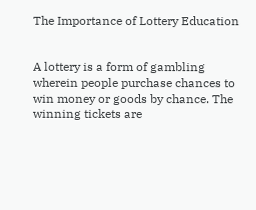The Importance of Lottery Education


A lottery is a form of gambling wherein people purchase chances to win money or goods by chance. The winning tickets are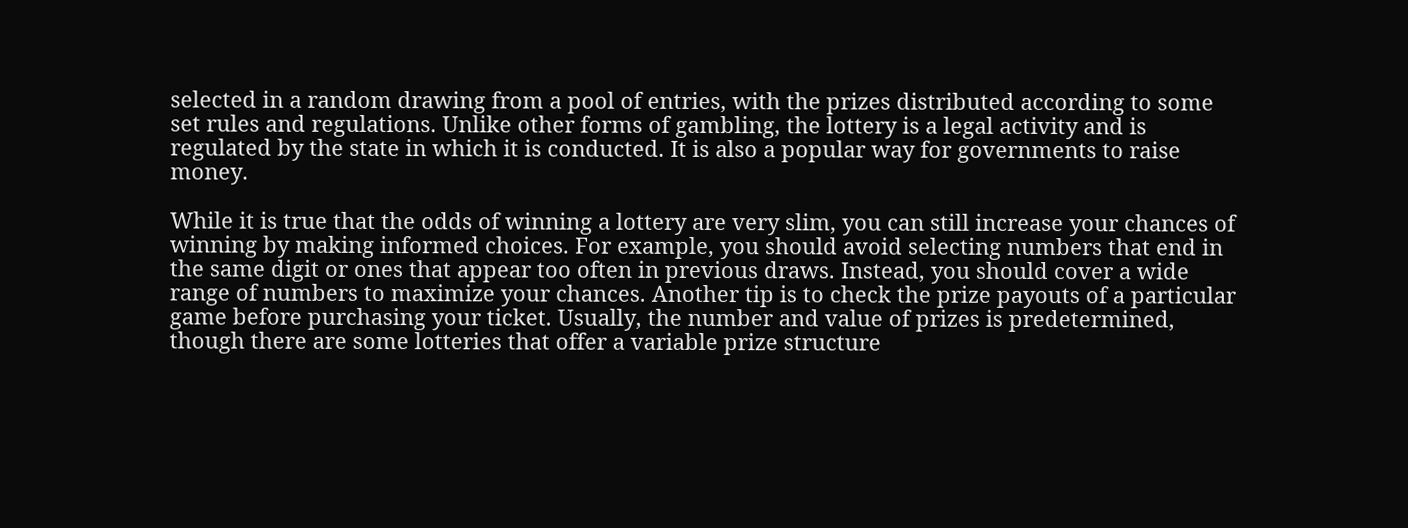selected in a random drawing from a pool of entries, with the prizes distributed according to some set rules and regulations. Unlike other forms of gambling, the lottery is a legal activity and is regulated by the state in which it is conducted. It is also a popular way for governments to raise money.

While it is true that the odds of winning a lottery are very slim, you can still increase your chances of winning by making informed choices. For example, you should avoid selecting numbers that end in the same digit or ones that appear too often in previous draws. Instead, you should cover a wide range of numbers to maximize your chances. Another tip is to check the prize payouts of a particular game before purchasing your ticket. Usually, the number and value of prizes is predetermined, though there are some lotteries that offer a variable prize structure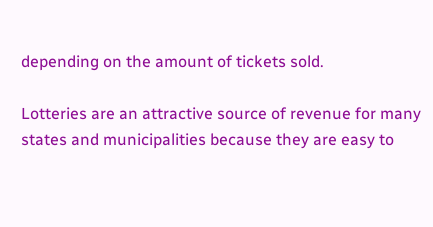depending on the amount of tickets sold.

Lotteries are an attractive source of revenue for many states and municipalities because they are easy to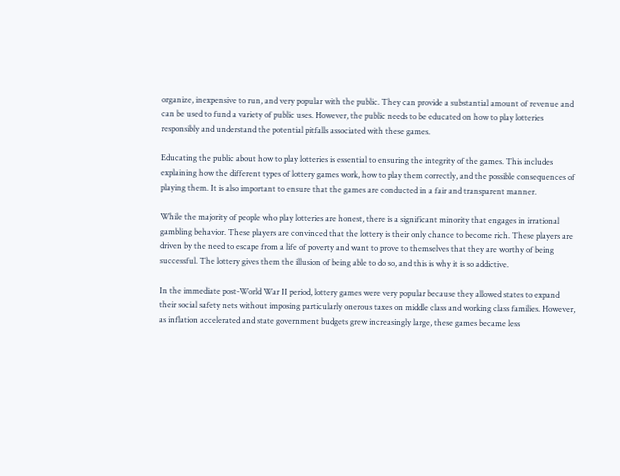organize, inexpensive to run, and very popular with the public. They can provide a substantial amount of revenue and can be used to fund a variety of public uses. However, the public needs to be educated on how to play lotteries responsibly and understand the potential pitfalls associated with these games.

Educating the public about how to play lotteries is essential to ensuring the integrity of the games. This includes explaining how the different types of lottery games work, how to play them correctly, and the possible consequences of playing them. It is also important to ensure that the games are conducted in a fair and transparent manner.

While the majority of people who play lotteries are honest, there is a significant minority that engages in irrational gambling behavior. These players are convinced that the lottery is their only chance to become rich. These players are driven by the need to escape from a life of poverty and want to prove to themselves that they are worthy of being successful. The lottery gives them the illusion of being able to do so, and this is why it is so addictive.

In the immediate post-World War II period, lottery games were very popular because they allowed states to expand their social safety nets without imposing particularly onerous taxes on middle class and working class families. However, as inflation accelerated and state government budgets grew increasingly large, these games became less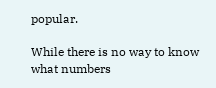popular.

While there is no way to know what numbers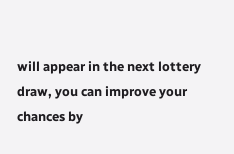will appear in the next lottery draw, you can improve your chances by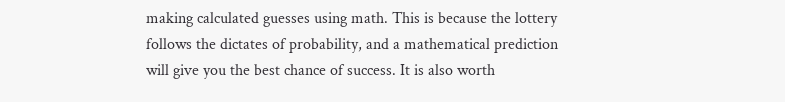making calculated guesses using math. This is because the lottery follows the dictates of probability, and a mathematical prediction will give you the best chance of success. It is also worth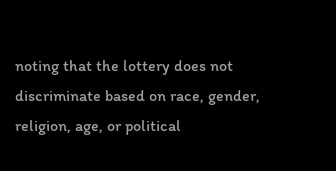noting that the lottery does not discriminate based on race, gender, religion, age, or political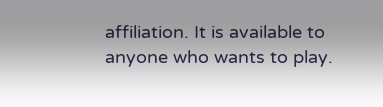affiliation. It is available to anyone who wants to play.